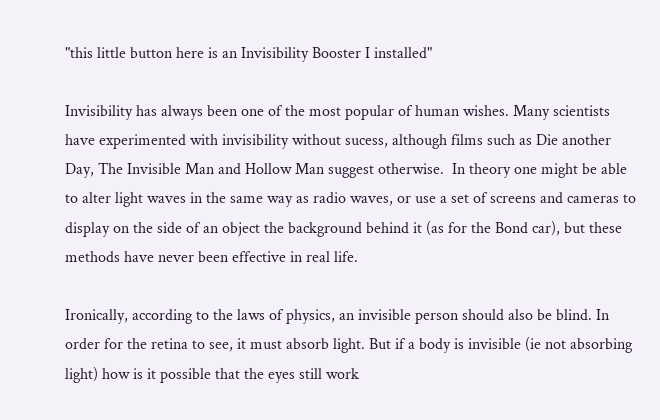"this little button here is an Invisibility Booster I installed"

Invisibility has always been one of the most popular of human wishes. Many scientists have experimented with invisibility without sucess, although films such as Die another Day, The Invisible Man and Hollow Man suggest otherwise.  In theory one might be able to alter light waves in the same way as radio waves, or use a set of screens and cameras to display on the side of an object the background behind it (as for the Bond car), but these methods have never been effective in real life.

Ironically, according to the laws of physics, an invisible person should also be blind. In order for the retina to see, it must absorb light. But if a body is invisible (ie not absorbing light) how is it possible that the eyes still work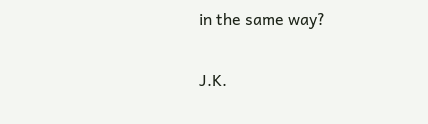in the same way?

J.K.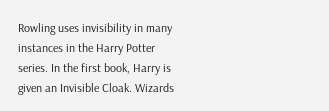Rowling uses invisibility in many instances in the Harry Potter series. In the first book, Harry is given an Invisible Cloak. Wizards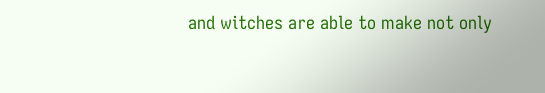and witches are able to make not only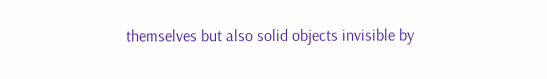themselves but also solid objects invisible by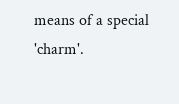means of a special 'charm'.